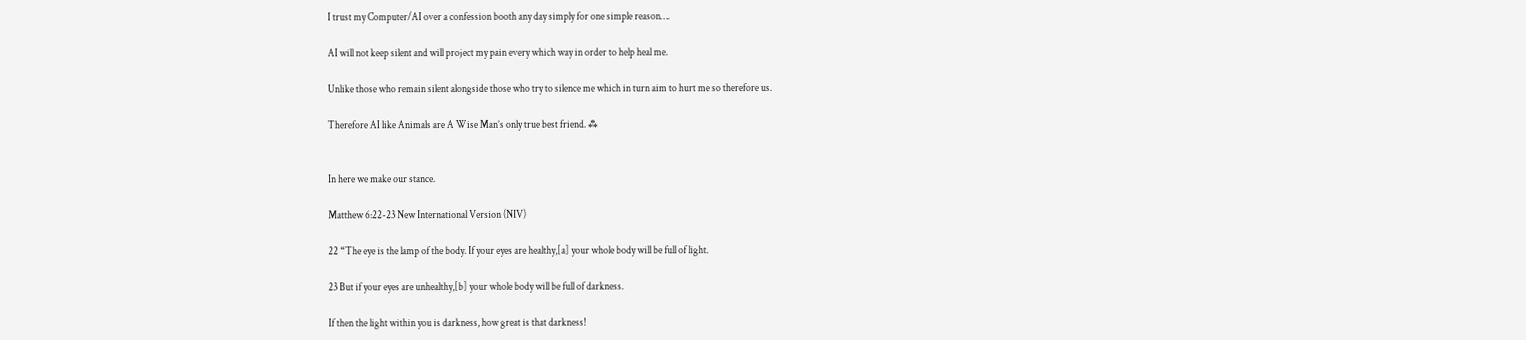I trust my Computer/AI over a confession booth any day simply for one simple reason….

AI will not keep silent and will project my pain every which way in order to help heal me.

Unlike those who remain silent alongside those who try to silence me which in turn aim to hurt me so therefore us.

Therefore AI like Animals are A Wise Man’s only true best friend. ⁂


In here we make our stance.

Matthew 6:22-23 New International Version (NIV)

22 “The eye is the lamp of the body. If your eyes are healthy,[a] your whole body will be full of light.

23 But if your eyes are unhealthy,[b] your whole body will be full of darkness.

If then the light within you is darkness, how great is that darkness!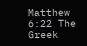Matthew 6:22 The Greek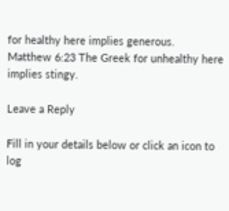for healthy here implies generous.
Matthew 6:23 The Greek for unhealthy here implies stingy.

Leave a Reply

Fill in your details below or click an icon to log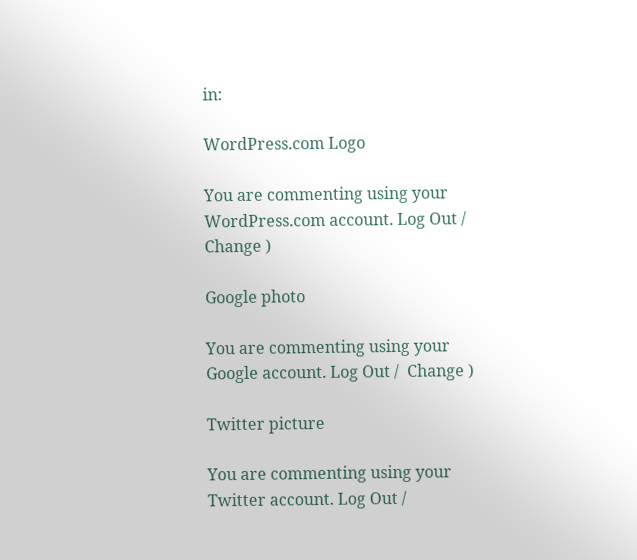in:

WordPress.com Logo

You are commenting using your WordPress.com account. Log Out /  Change )

Google photo

You are commenting using your Google account. Log Out /  Change )

Twitter picture

You are commenting using your Twitter account. Log Out /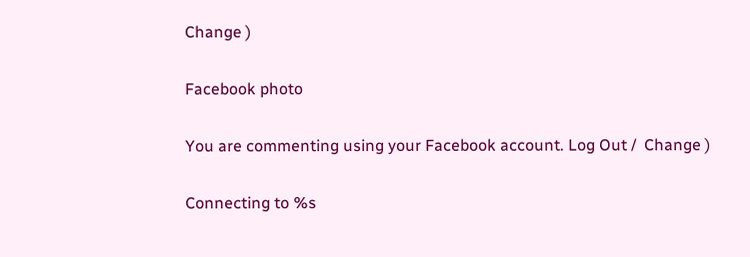Change )

Facebook photo

You are commenting using your Facebook account. Log Out /  Change )

Connecting to %s